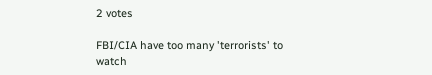2 votes

FBI/CIA have too many 'terrorists' to watch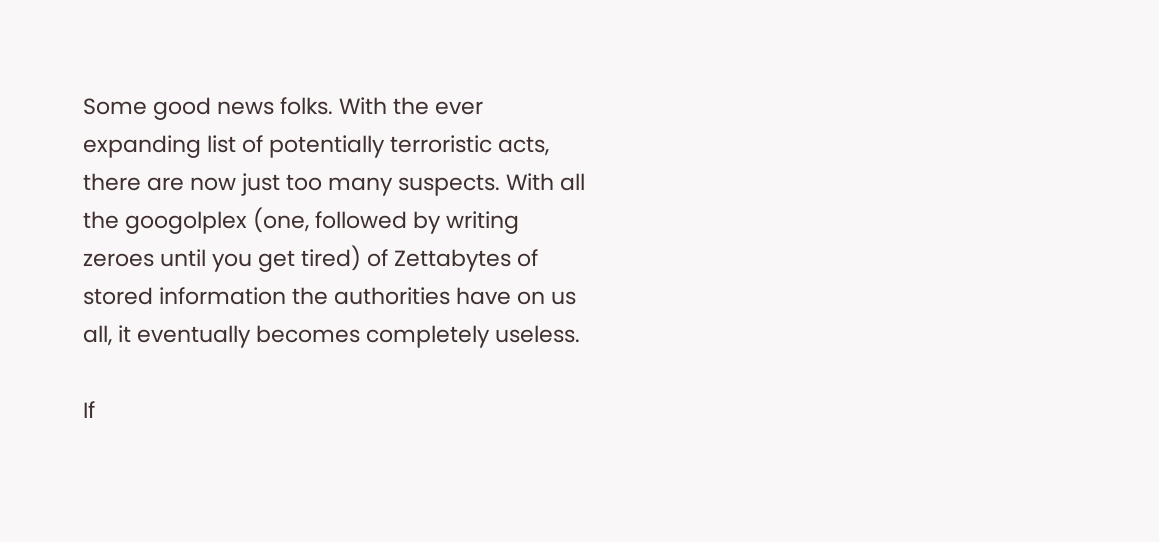Some good news folks. With the ever expanding list of potentially terroristic acts, there are now just too many suspects. With all the googolplex (one, followed by writing zeroes until you get tired) of Zettabytes of stored information the authorities have on us all, it eventually becomes completely useless.

If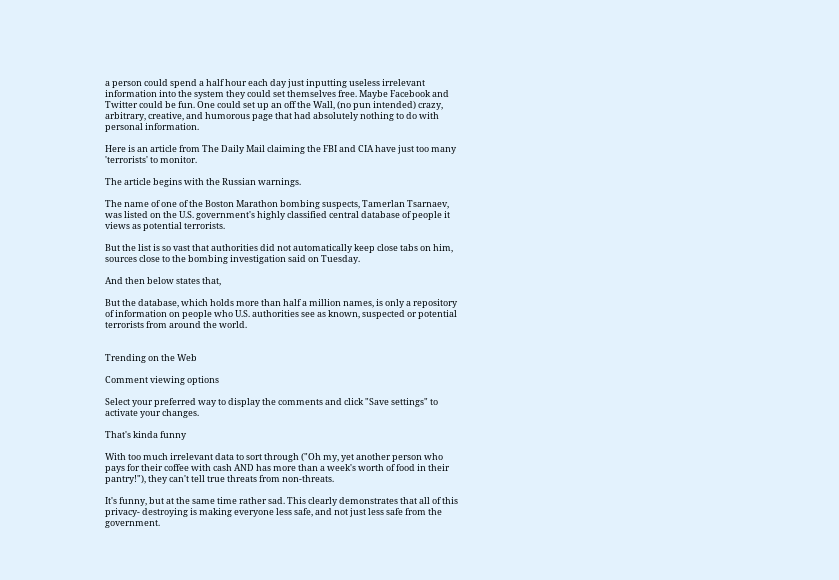a person could spend a half hour each day just inputting useless irrelevant information into the system they could set themselves free. Maybe Facebook and Twitter could be fun. One could set up an off the Wall, (no pun intended) crazy, arbitrary, creative, and humorous page that had absolutely nothing to do with personal information.

Here is an article from The Daily Mail claiming the FBI and CIA have just too many 'terrorists' to monitor.

The article begins with the Russian warnings.

The name of one of the Boston Marathon bombing suspects, Tamerlan Tsarnaev, was listed on the U.S. government's highly classified central database of people it views as potential terrorists.

But the list is so vast that authorities did not automatically keep close tabs on him, sources close to the bombing investigation said on Tuesday.

And then below states that,

But the database, which holds more than half a million names, is only a repository of information on people who U.S. authorities see as known, suspected or potential terrorists from around the world.


Trending on the Web

Comment viewing options

Select your preferred way to display the comments and click "Save settings" to activate your changes.

That's kinda funny

With too much irrelevant data to sort through ("Oh my, yet another person who pays for their coffee with cash AND has more than a week's worth of food in their pantry!"), they can't tell true threats from non-threats.

It's funny, but at the same time rather sad. This clearly demonstrates that all of this privacy- destroying is making everyone less safe, and not just less safe from the government.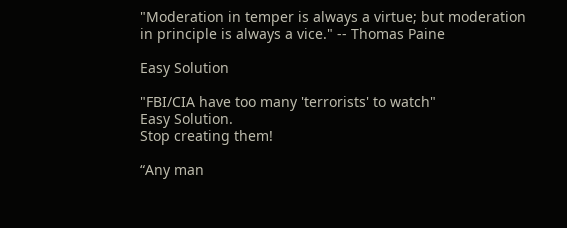"Moderation in temper is always a virtue; but moderation in principle is always a vice." -- Thomas Paine

Easy Solution

"FBI/CIA have too many 'terrorists' to watch"
Easy Solution.
Stop creating them!

“Any man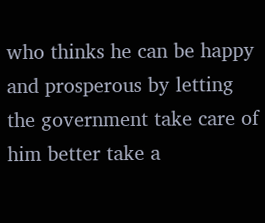who thinks he can be happy and prosperous by letting the government take care of him better take a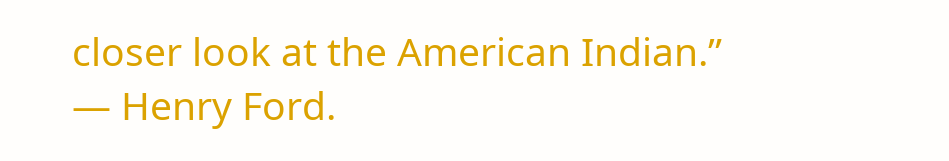closer look at the American Indian.” ― Henry Ford.